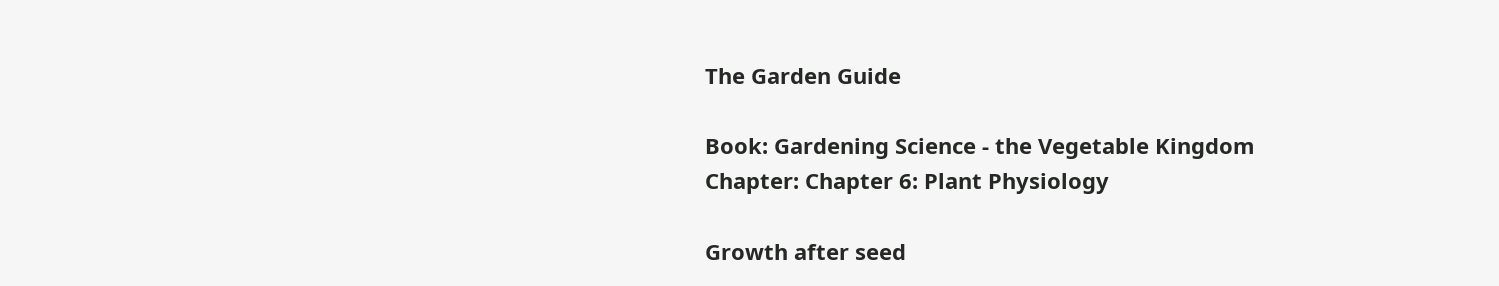The Garden Guide

Book: Gardening Science - the Vegetable Kingdom
Chapter: Chapter 6: Plant Physiology

Growth after seed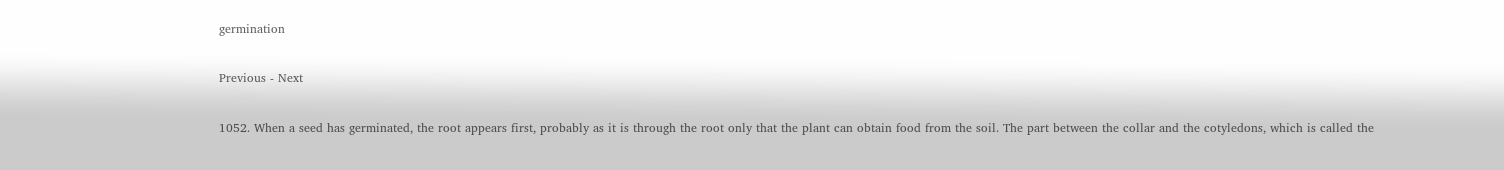germination

Previous - Next

1052. When a seed has germinated, the root appears first, probably as it is through the root only that the plant can obtain food from the soil. The part between the collar and the cotyledons, which is called the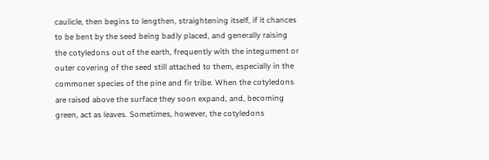caulicle, then begins to lengthen, straightening itself, if it chances to be bent by the seed being badly placed, and generally raising the cotyledons out of the earth, frequently with the integument or outer covering of the seed still attached to them, especially in the commoner species of the pine and fir tribe. When the cotyledons are raised above the surface they soon expand, and, becoming green, act as leaves. Sometimes, however, the cotyledons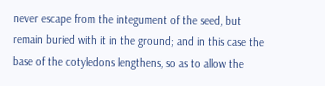never escape from the integument of the seed, but remain buried with it in the ground; and in this case the base of the cotyledons lengthens, so as to allow the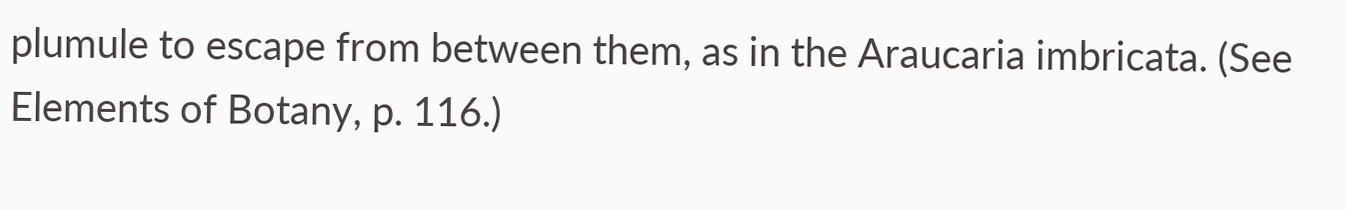plumule to escape from between them, as in the Araucaria imbricata. (See Elements of Botany, p. 116.)